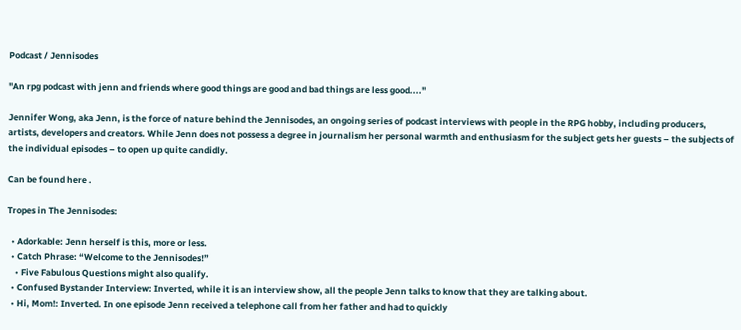Podcast / Jennisodes

"An rpg podcast with jenn and friends where good things are good and bad things are less good...."

Jennifer Wong, aka Jenn, is the force of nature behind the Jennisodes, an ongoing series of podcast interviews with people in the RPG hobby, including producers, artists, developers and creators. While Jenn does not possess a degree in journalism her personal warmth and enthusiasm for the subject gets her guests – the subjects of the individual episodes – to open up quite candidly.

Can be found here .

Tropes in The Jennisodes:

  • Adorkable: Jenn herself is this, more or less.
  • Catch Phrase: “Welcome to the Jennisodes!”
    • Five Fabulous Questions might also qualify.
  • Confused Bystander Interview: Inverted, while it is an interview show, all the people Jenn talks to know that they are talking about.
  • Hi, Mom!: Inverted. In one episode Jenn received a telephone call from her father and had to quickly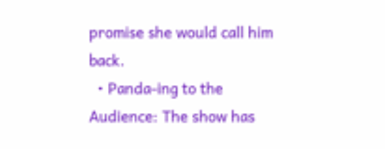promise she would call him back.
  • Panda-ing to the Audience: The show has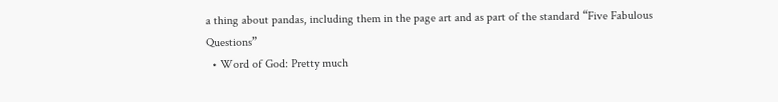a thing about pandas, including them in the page art and as part of the standard “Five Fabulous Questions”
  • Word of God: Pretty much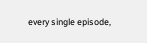every single episode,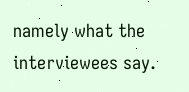namely what the interviewees say.